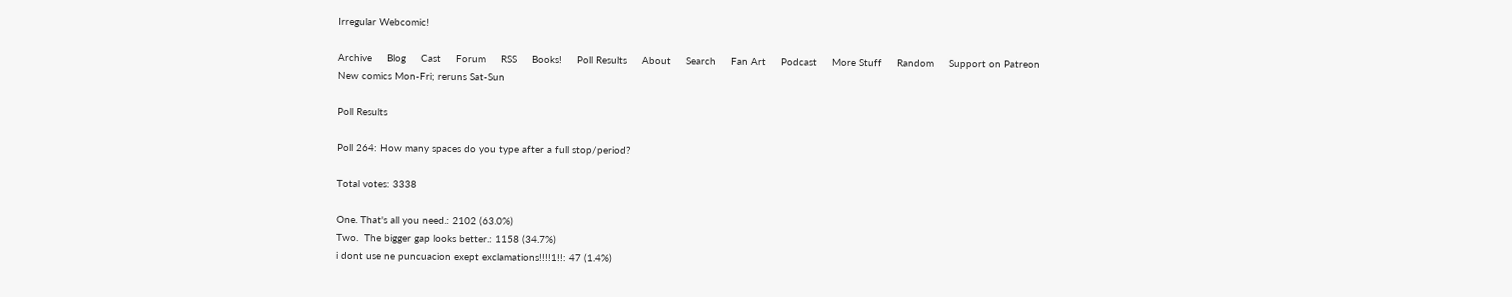Irregular Webcomic!

Archive     Blog     Cast     Forum     RSS     Books!     Poll Results     About     Search     Fan Art     Podcast     More Stuff     Random     Support on Patreon
New comics Mon-Fri; reruns Sat-Sun

Poll Results

Poll 264: How many spaces do you type after a full stop/period?

Total votes: 3338

One. That's all you need.: 2102 (63.0%)
Two.  The bigger gap looks better.: 1158 (34.7%)
i dont use ne puncuacion exept exclamations!!!!1!!: 47 (1.4%)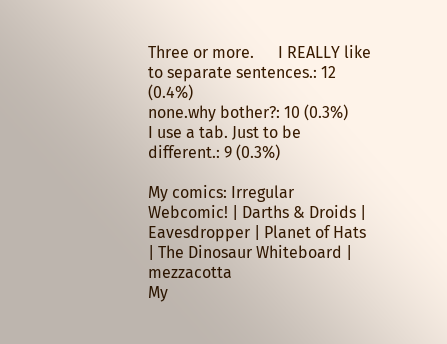Three or more.      I REALLY like to separate sentences.: 12 (0.4%)
none.why bother?: 10 (0.3%)
I use a tab. Just to be different.: 9 (0.3%)

My comics: Irregular Webcomic! | Darths & Droids | Eavesdropper | Planet of Hats | The Dinosaur Whiteboard | mezzacotta
My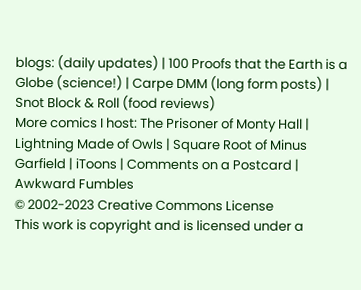blogs: (daily updates) | 100 Proofs that the Earth is a Globe (science!) | Carpe DMM (long form posts) | Snot Block & Roll (food reviews)
More comics I host: The Prisoner of Monty Hall | Lightning Made of Owls | Square Root of Minus Garfield | iToons | Comments on a Postcard | Awkward Fumbles
© 2002-2023 Creative Commons License
This work is copyright and is licensed under a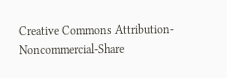Creative Commons Attribution-Noncommercial-Share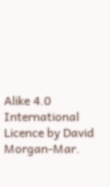Alike 4.0 International Licence by David Morgan-Mar.